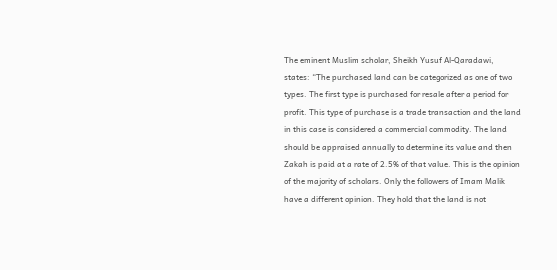The eminent Muslim scholar, Sheikh Yusuf Al-Qaradawi, states: “The purchased land can be categorized as one of two types. The first type is purchased for resale after a period for profit. This type of purchase is a trade transaction and the land in this case is considered a commercial commodity. The land should be appraised annually to determine its value and then Zakah is paid at a rate of 2.5% of that value. This is the opinion of the majority of scholars. Only the followers of Imam Malik have a different opinion. They hold that the land is not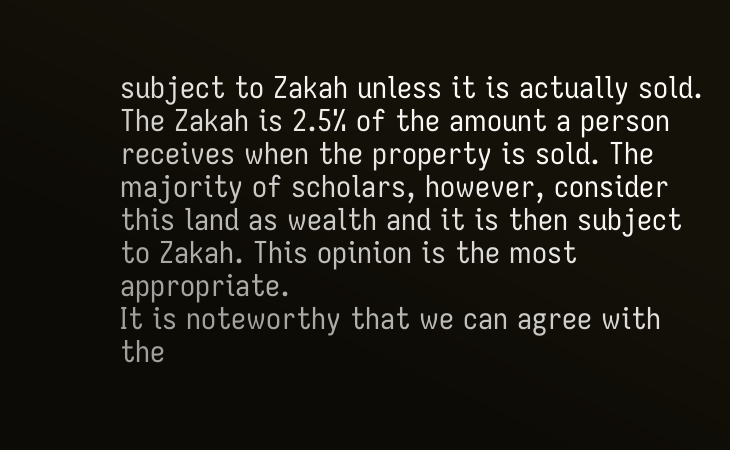subject to Zakah unless it is actually sold. The Zakah is 2.5% of the amount a person receives when the property is sold. The majority of scholars, however, consider this land as wealth and it is then subject to Zakah. This opinion is the most appropriate.
It is noteworthy that we can agree with the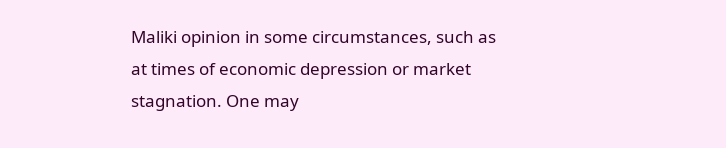Maliki opinion in some circumstances, such as at times of economic depression or market stagnation. One may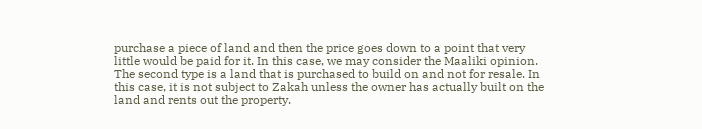purchase a piece of land and then the price goes down to a point that very little would be paid for it. In this case, we may consider the Maaliki opinion.
The second type is a land that is purchased to build on and not for resale. In this case, it is not subject to Zakah unless the owner has actually built on the land and rents out the property.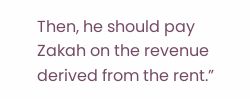Then, he should pay Zakah on the revenue derived from the rent.”